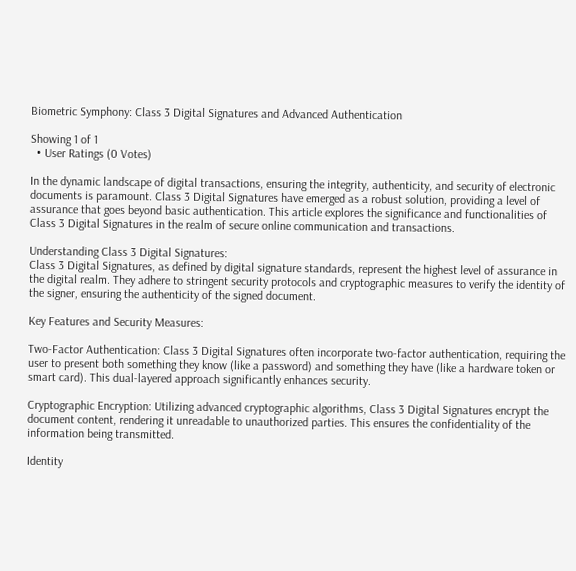Biometric Symphony: Class 3 Digital Signatures and Advanced Authentication

Showing 1 of 1
  • User Ratings (0 Votes)

In the dynamic landscape of digital transactions, ensuring the integrity, authenticity, and security of electronic documents is paramount. Class 3 Digital Signatures have emerged as a robust solution, providing a level of assurance that goes beyond basic authentication. This article explores the significance and functionalities of Class 3 Digital Signatures in the realm of secure online communication and transactions.

Understanding Class 3 Digital Signatures:
Class 3 Digital Signatures, as defined by digital signature standards, represent the highest level of assurance in the digital realm. They adhere to stringent security protocols and cryptographic measures to verify the identity of the signer, ensuring the authenticity of the signed document.

Key Features and Security Measures:

Two-Factor Authentication: Class 3 Digital Signatures often incorporate two-factor authentication, requiring the user to present both something they know (like a password) and something they have (like a hardware token or smart card). This dual-layered approach significantly enhances security.

Cryptographic Encryption: Utilizing advanced cryptographic algorithms, Class 3 Digital Signatures encrypt the document content, rendering it unreadable to unauthorized parties. This ensures the confidentiality of the information being transmitted.

Identity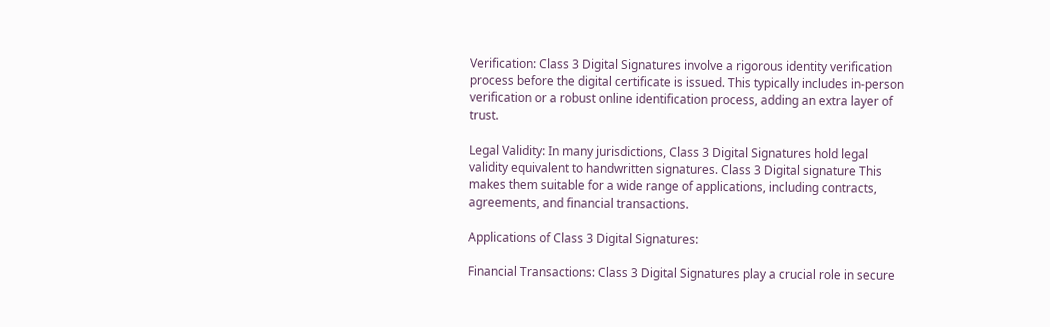Verification: Class 3 Digital Signatures involve a rigorous identity verification process before the digital certificate is issued. This typically includes in-person verification or a robust online identification process, adding an extra layer of trust.

Legal Validity: In many jurisdictions, Class 3 Digital Signatures hold legal validity equivalent to handwritten signatures. Class 3 Digital signature This makes them suitable for a wide range of applications, including contracts, agreements, and financial transactions.

Applications of Class 3 Digital Signatures:

Financial Transactions: Class 3 Digital Signatures play a crucial role in secure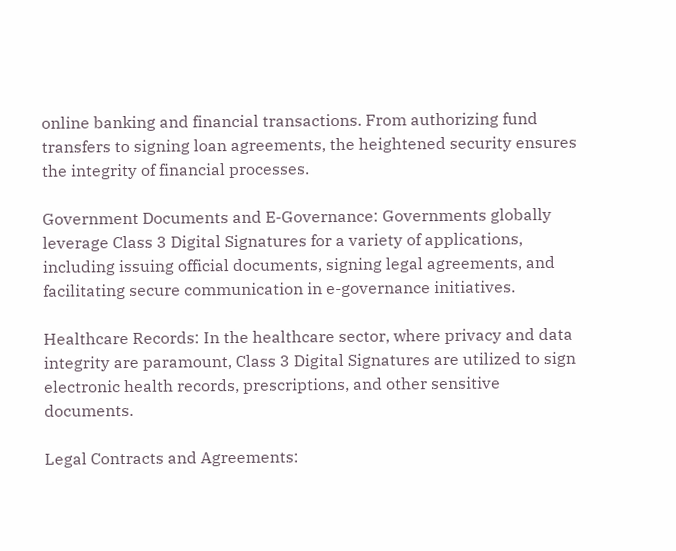online banking and financial transactions. From authorizing fund transfers to signing loan agreements, the heightened security ensures the integrity of financial processes.

Government Documents and E-Governance: Governments globally leverage Class 3 Digital Signatures for a variety of applications, including issuing official documents, signing legal agreements, and facilitating secure communication in e-governance initiatives.

Healthcare Records: In the healthcare sector, where privacy and data integrity are paramount, Class 3 Digital Signatures are utilized to sign electronic health records, prescriptions, and other sensitive documents.

Legal Contracts and Agreements: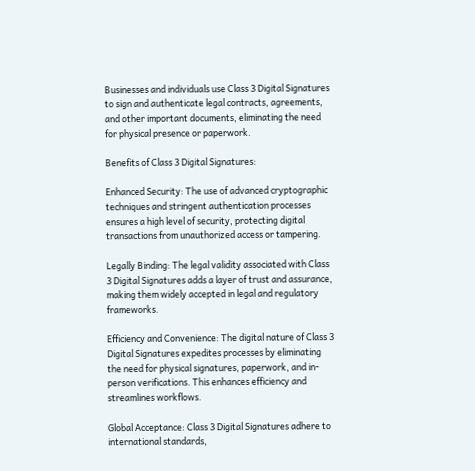Businesses and individuals use Class 3 Digital Signatures to sign and authenticate legal contracts, agreements, and other important documents, eliminating the need for physical presence or paperwork.

Benefits of Class 3 Digital Signatures:

Enhanced Security: The use of advanced cryptographic techniques and stringent authentication processes ensures a high level of security, protecting digital transactions from unauthorized access or tampering.

Legally Binding: The legal validity associated with Class 3 Digital Signatures adds a layer of trust and assurance, making them widely accepted in legal and regulatory frameworks.

Efficiency and Convenience: The digital nature of Class 3 Digital Signatures expedites processes by eliminating the need for physical signatures, paperwork, and in-person verifications. This enhances efficiency and streamlines workflows.

Global Acceptance: Class 3 Digital Signatures adhere to international standards,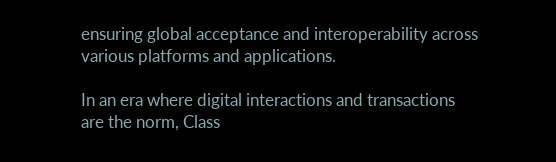ensuring global acceptance and interoperability across various platforms and applications.

In an era where digital interactions and transactions are the norm, Class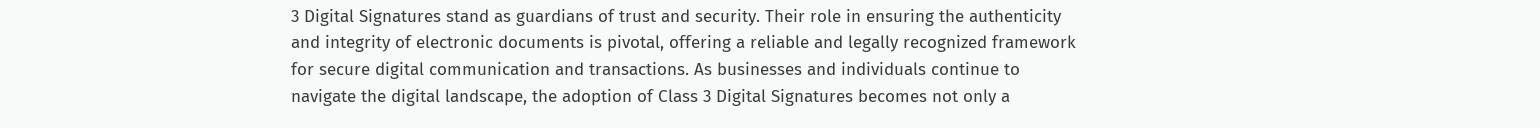3 Digital Signatures stand as guardians of trust and security. Their role in ensuring the authenticity and integrity of electronic documents is pivotal, offering a reliable and legally recognized framework for secure digital communication and transactions. As businesses and individuals continue to navigate the digital landscape, the adoption of Class 3 Digital Signatures becomes not only a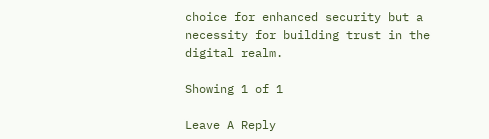choice for enhanced security but a necessity for building trust in the digital realm.

Showing 1 of 1

Leave A Reply